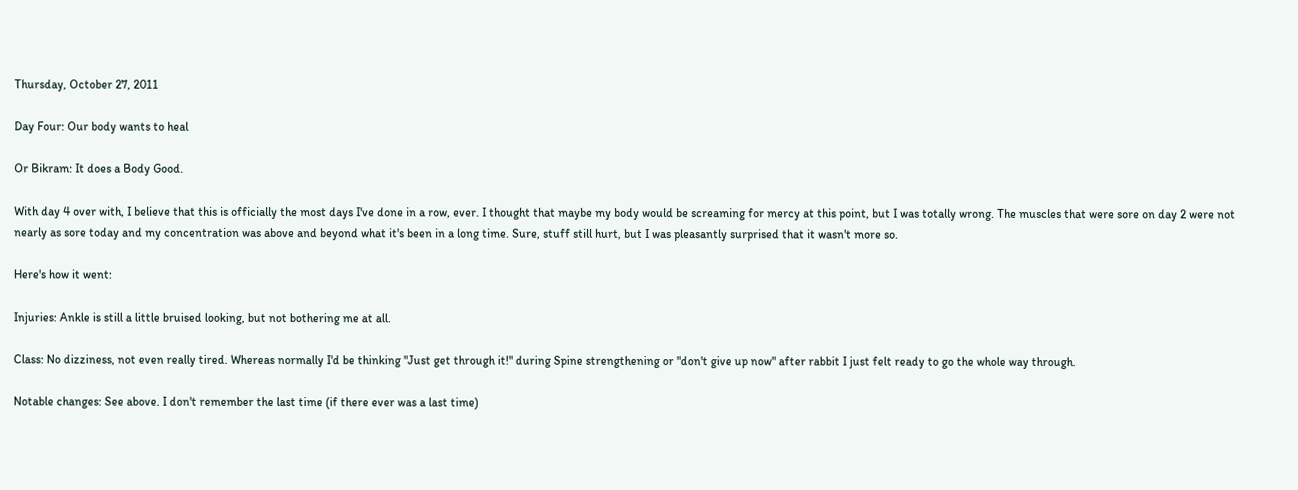Thursday, October 27, 2011

Day Four: Our body wants to heal

Or Bikram: It does a Body Good.

With day 4 over with, I believe that this is officially the most days I've done in a row, ever. I thought that maybe my body would be screaming for mercy at this point, but I was totally wrong. The muscles that were sore on day 2 were not nearly as sore today and my concentration was above and beyond what it's been in a long time. Sure, stuff still hurt, but I was pleasantly surprised that it wasn't more so.

Here's how it went:

Injuries: Ankle is still a little bruised looking, but not bothering me at all.

Class: No dizziness, not even really tired. Whereas normally I'd be thinking "Just get through it!" during Spine strengthening or "don't give up now" after rabbit I just felt ready to go the whole way through.

Notable changes: See above. I don't remember the last time (if there ever was a last time)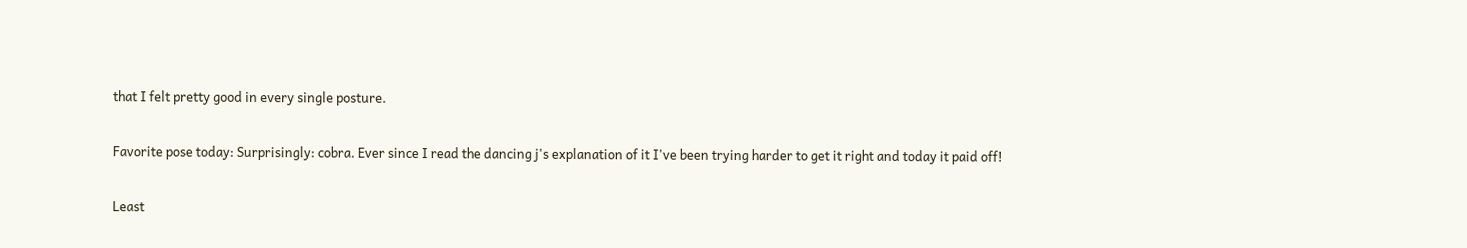that I felt pretty good in every single posture.

Favorite pose today: Surprisingly: cobra. Ever since I read the dancing j's explanation of it I've been trying harder to get it right and today it paid off!

Least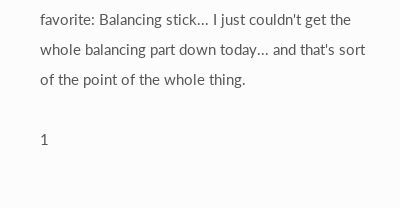favorite: Balancing stick... I just couldn't get the whole balancing part down today... and that's sort of the point of the whole thing.

1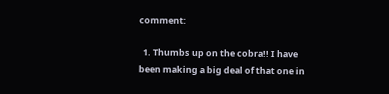comment:

  1. Thumbs up on the cobra!! I have been making a big deal of that one in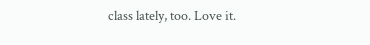class lately, too. Love it.